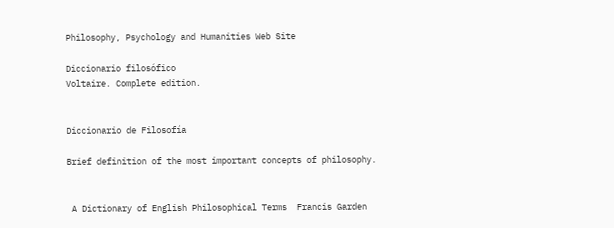Philosophy, Psychology and Humanities Web Site

Diccionario filosófico
Voltaire. Complete edition.


Diccionario de Filosofía

Brief definition of the most important concepts of philosophy.


 A Dictionary of English Philosophical Terms  Francis Garden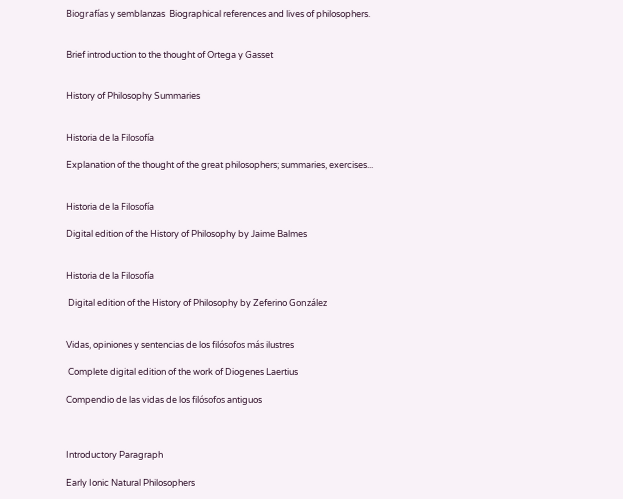Biografías y semblanzas  Biographical references and lives of philosophers.


Brief introduction to the thought of Ortega y Gasset


History of Philosophy Summaries


Historia de la Filosofía

Explanation of the thought of the great philosophers; summaries, exercises...


Historia de la Filosofía

Digital edition of the History of Philosophy by Jaime Balmes


Historia de la Filosofía

 Digital edition of the History of Philosophy by Zeferino González


Vidas, opiniones y sentencias de los filósofos más ilustres

 Complete digital edition of the work of Diogenes Laertius

Compendio de las vidas de los filósofos antiguos



Introductory Paragraph

Early Ionic Natural Philosophers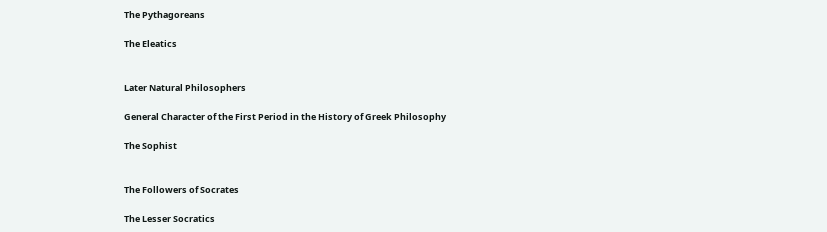The Pythagoreans

The Eleatics


Later Natural Philosophers

General Character of the First Period in the History of Greek Philosophy

The Sophist


The Followers of Socrates

The Lesser Socratics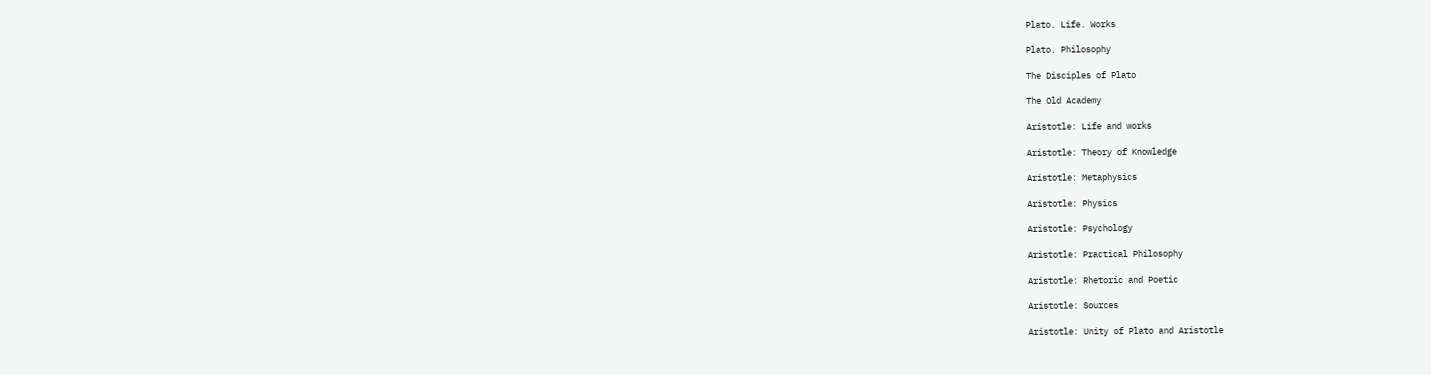Plato. Life. Works

Plato. Philosophy

The Disciples of Plato

The Old Academy

Aristotle: Life and works

Aristotle: Theory of Knowledge

Aristotle: Metaphysics

Aristotle: Physics

Aristotle: Psychology

Aristotle: Practical Philosophy

Aristotle: Rhetoric and Poetic

Aristotle: Sources

Aristotle: Unity of Plato and Aristotle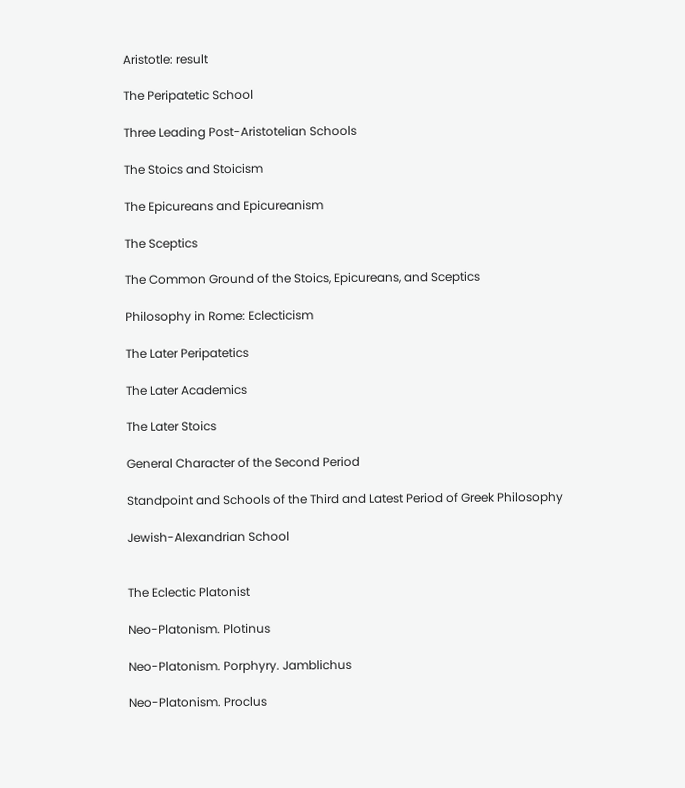Aristotle: result

The Peripatetic School

Three Leading Post-Aristotelian Schools

The Stoics and Stoicism

The Epicureans and Epicureanism

The Sceptics

The Common Ground of the Stoics, Epicureans, and Sceptics

Philosophy in Rome: Eclecticism

The Later Peripatetics

The Later Academics

The Later Stoics

General Character of the Second Period

Standpoint and Schools of the Third and Latest Period of Greek Philosophy

Jewish-Alexandrian School


The Eclectic Platonist

Neo-Platonism. Plotinus

Neo-Platonism. Porphyry. Jamblichus

Neo-Platonism. Proclus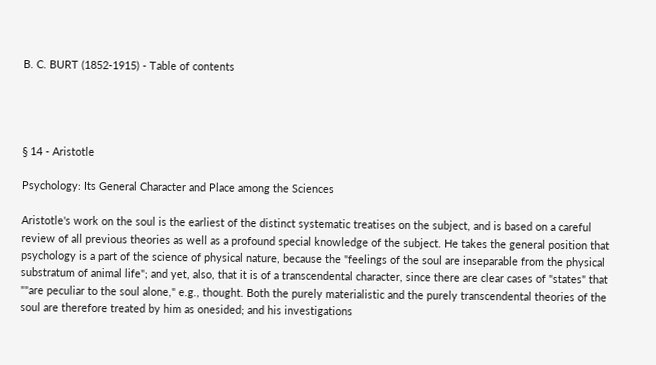B. C. BURT (1852-1915) - Table of contents




§ 14 - Aristotle

Psychology: Its General Character and Place among the Sciences

Aristotle's work on the soul is the earliest of the distinct systematic treatises on the subject, and is based on a careful review of all previous theories as well as a profound special knowledge of the subject. He takes the general position that psychology is a part of the science of physical nature, because the "feelings of the soul are inseparable from the physical substratum of animal life"; and yet, also, that it is of a transcendental character, since there are clear cases of "states" that ""are peculiar to the soul alone," e.g., thought. Both the purely materialistic and the purely transcendental theories of the soul are therefore treated by him as onesided; and his investigations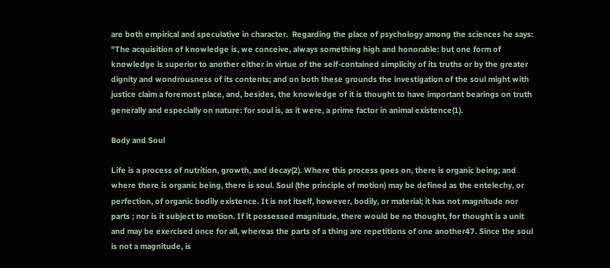are both empirical and speculative in character.  Regarding the place of psychology among the sciences he says: "The acquisition of knowledge is, we conceive, always something high and honorable: but one form of knowledge is superior to another either in virtue of the self-contained simplicity of its truths or by the greater dignity and wondrousness of its contents; and on both these grounds the investigation of the soul might with justice claim a foremost place, and, besides, the knowledge of it is thought to have important bearings on truth generally and especially on nature: for soul is, as it were, a prime factor in animal existence(1).

Body and Soul

Life is a process of nutrition, growth, and decay(2). Where this process goes on, there is organic being; and where there is organic being, there is soul. Soul (the principle of motion) may be defined as the entelechy, or perfection, of organic bodily existence. It is not itself, however, bodily, or material; it has not magnitude nor parts ; nor is it subject to motion. If it possessed magnitude, there would be no thought, for thought is a unit and may be exercised once for all, whereas the parts of a thing are repetitions of one another47. Since the soul is not a magnitude, is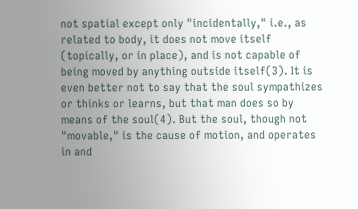not spatial except only "incidentally," i.e., as related to body, it does not move itself (topically, or in place), and is not capable of being moved by anything outside itself(3). It is even better not to say that the soul sympathizes or thinks or learns, but that man does so by means of the soul(4). But the soul, though not "movable," is the cause of motion, and operates in and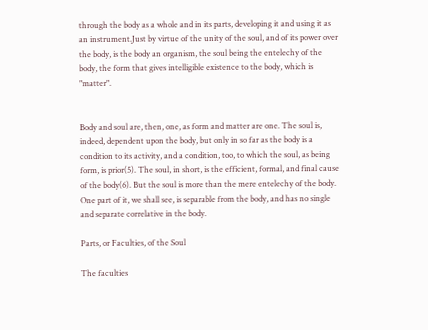through the body as a whole and in its parts, developing it and using it as an instrument.Just by virtue of the unity of the soul, and of its power over the body, is the body an organism, the soul being the entelechy of the body, the form that gives intelligible existence to the body, which is "matter".


Body and soul are, then, one, as form and matter are one. The soul is, indeed, dependent upon the body, but only in so far as the body is a condition to its activity, and a condition, too, to which the soul, as being form, is prior(5). The soul, in short, is the efficient, formal, and final cause of the body(6). But the soul is more than the mere entelechy of the body. One part of it, we shall see, is separable from the body, and has no single and separate correlative in the body.

Parts, or Faculties, of the Soul

The faculties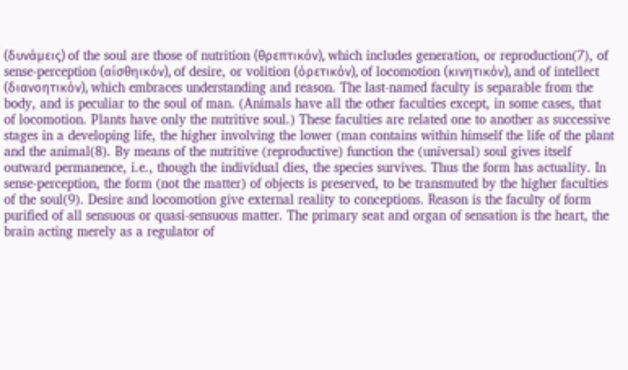(δυνάμεις) of the soul are those of nutrition (θρεπτικόν), which includes generation, or reproduction(7), of sense-perception (αίσθηικόν), of desire, or volition (όρετικόν), of locomotion (κινητικόν), and of intellect (διανοητικόν), which embraces understanding and reason. The last-named faculty is separable from the body, and is peculiar to the soul of man. (Animals have all the other faculties except, in some cases, that of locomotion. Plants have only the nutritive soul.) These faculties are related one to another as successive stages in a developing life, the higher involving the lower (man contains within himself the life of the plant and the animal(8). By means of the nutritive (reproductive) function the (universal) soul gives itself outward permanence, i.e., though the individual dies, the species survives. Thus the form has actuality. In sense-perception, the form (not the matter) of objects is preserved, to be transmuted by the higher faculties of the soul(9). Desire and locomotion give external reality to conceptions. Reason is the faculty of form purified of all sensuous or quasi-sensuous matter. The primary seat and organ of sensation is the heart, the brain acting merely as a regulator of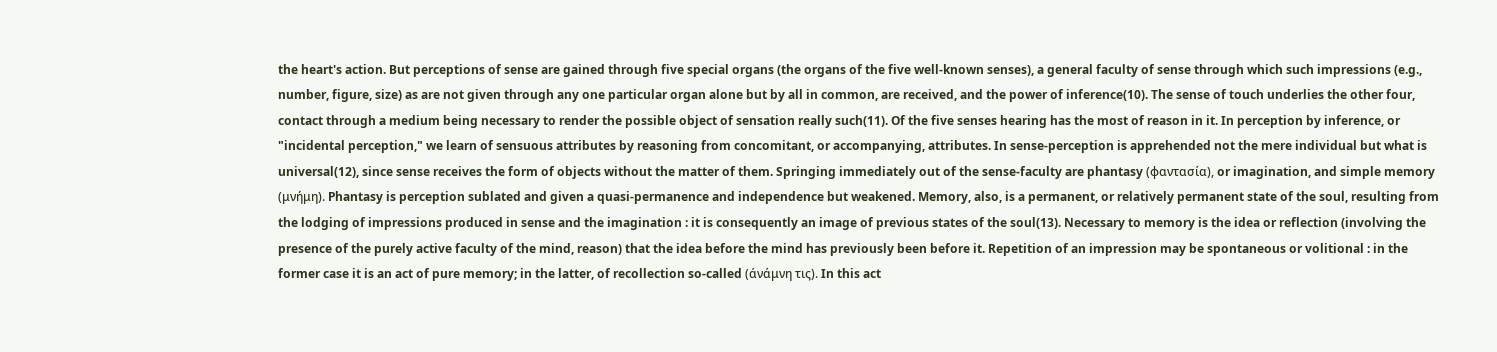the heart's action. But perceptions of sense are gained through five special organs (the organs of the five well-known senses), a general faculty of sense through which such impressions (e.g., number, figure, size) as are not given through any one particular organ alone but by all in common, are received, and the power of inference(10). The sense of touch underlies the other four, contact through a medium being necessary to render the possible object of sensation really such(11). Of the five senses hearing has the most of reason in it. In perception by inference, or "incidental perception," we learn of sensuous attributes by reasoning from concomitant, or accompanying, attributes. In sense-perception is apprehended not the mere individual but what is universal(12), since sense receives the form of objects without the matter of them. Springing immediately out of the sense-faculty are phantasy (φαντασία), or imagination, and simple memory (μνήμη). Phantasy is perception sublated and given a quasi-permanence and independence but weakened. Memory, also, is a permanent, or relatively permanent state of the soul, resulting from the lodging of impressions produced in sense and the imagination : it is consequently an image of previous states of the soul(13). Necessary to memory is the idea or reflection (involving the presence of the purely active faculty of the mind, reason) that the idea before the mind has previously been before it. Repetition of an impression may be spontaneous or volitional : in the former case it is an act of pure memory; in the latter, of recollection so-called (άνάμνη τις). In this act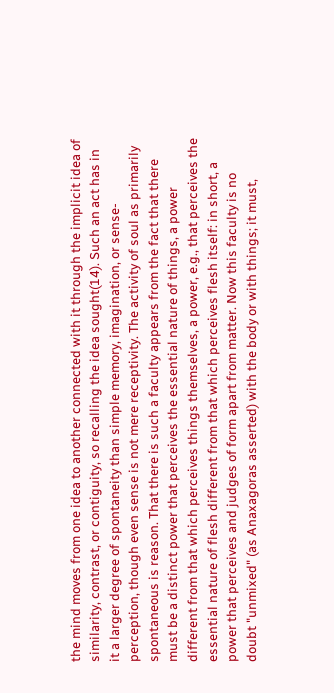the mind moves from one idea to another connected with it through the implicit idea of similarity, contrast, or contiguity, so recalling the idea sought(14). Such an act has in it a larger degree of spontaneity than simple memory, imagination, or sense-perception, though even sense is not mere receptivity. The activity of soul as primarily spontaneous is reason. That there is such a faculty appears from the fact that there must be a distinct power that perceives the essential nature of things, a power different from that which perceives things themselves, a power, e.g., that perceives the essential nature of flesh different from that which perceives flesh itself: in short, a power that perceives and judges of form apart from matter. Now this faculty is no doubt "unmixed" (as Anaxagoras asserted) with the body or with things; it must,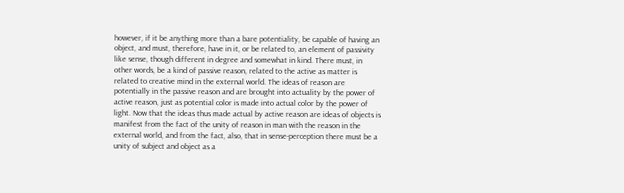however, if it be anything more than a bare potentiality, be capable of having an object, and must, therefore, have in it, or be related to, an element of passivity like sense, though different in degree and somewhat in kind. There must, in other words, be a kind of passive reason, related to the active as matter is related to creative mind in the external world. The ideas of reason are potentially in the passive reason and are brought into actuality by the power of active reason, just as potential color is made into actual color by the power of light. Now that the ideas thus made actual by active reason are ideas of objects is manifest from the fact of the unity of reason in man with the reason in the external world, and from the fact, also, that in sense-perception there must be a unity of subject and object as a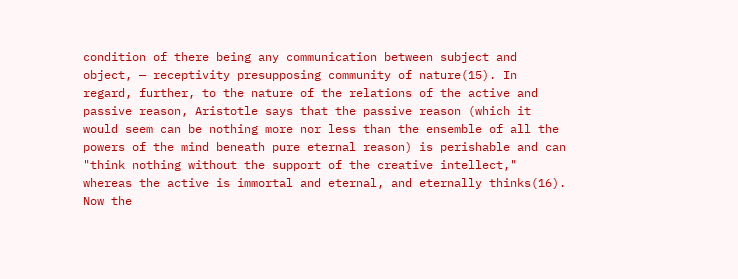condition of there being any communication between subject and object, — receptivity presupposing community of nature(15). In regard, further, to the nature of the relations of the active and passive reason, Aristotle says that the passive reason (which it would seem can be nothing more nor less than the ensemble of all the powers of the mind beneath pure eternal reason) is perishable and can "think nothing without the support of the creative intellect," whereas the active is immortal and eternal, and eternally thinks(16). Now the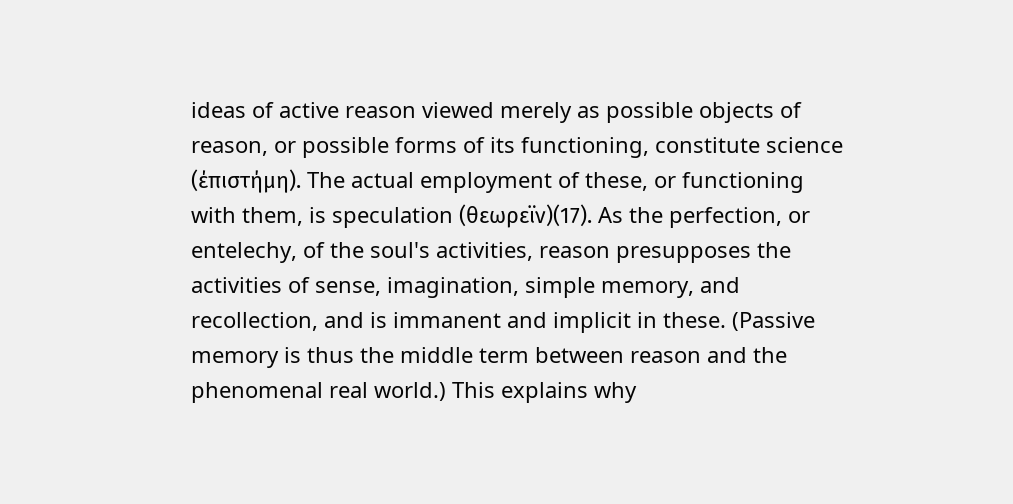ideas of active reason viewed merely as possible objects of reason, or possible forms of its functioning, constitute science (έπιστήμη). The actual employment of these, or functioning with them, is speculation (θεωρεϊν)(17). As the perfection, or entelechy, of the soul's activities, reason presupposes the activities of sense, imagination, simple memory, and recollection, and is immanent and implicit in these. (Passive memory is thus the middle term between reason and the phenomenal real world.) This explains why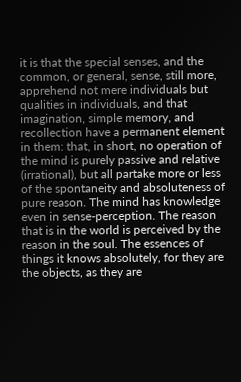it is that the special senses, and the common, or general, sense, still more, apprehend not mere individuals but qualities in individuals, and that imagination, simple memory, and recollection have a permanent element in them: that, in short, no operation of the mind is purely passive and relative (irrational), but all partake more or less of the spontaneity and absoluteness of pure reason. The mind has knowledge even in sense-perception. The reason that is in the world is perceived by the reason in the soul. The essences of things it knows absolutely, for they are the objects, as they are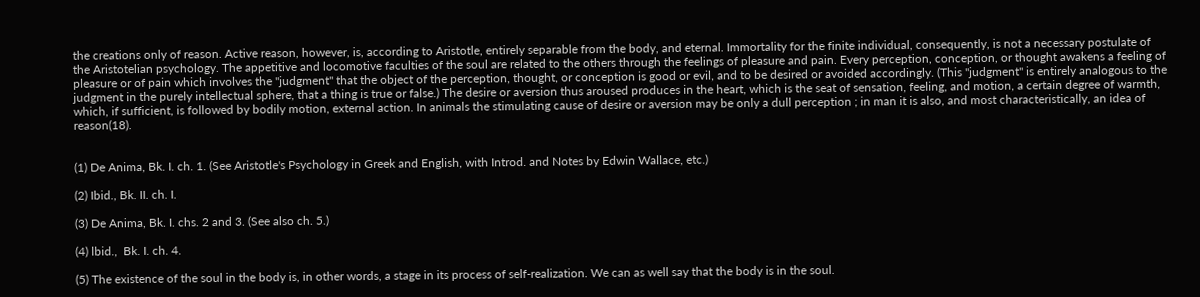the creations only of reason. Active reason, however, is, according to Aristotle, entirely separable from the body, and eternal. Immortality for the finite individual, consequently, is not a necessary postulate of the Aristotelian psychology. The appetitive and locomotive faculties of the soul are related to the others through the feelings of pleasure and pain. Every perception, conception, or thought awakens a feeling of pleasure or of pain which involves the "judgment" that the object of the perception, thought, or conception is good or evil, and to be desired or avoided accordingly. (This "judgment" is entirely analogous to the judgment in the purely intellectual sphere, that a thing is true or false.) The desire or aversion thus aroused produces in the heart, which is the seat of sensation, feeling, and motion, a certain degree of warmth, which, if sufficient, is followed by bodily motion, external action. In animals the stimulating cause of desire or aversion may be only a dull perception ; in man it is also, and most characteristically, an idea of reason(18).


(1) De Anima, Bk. I. ch. 1. (See Aristotle's Psychology in Greek and English, with Introd. and Notes by Edwin Wallace, etc.)

(2) Ibid., Bk. II. ch. I.

(3) De Anima, Bk. I. chs. 2 and 3. (See also ch. 5.)

(4) lbid.,  Bk. I. ch. 4.

(5) The existence of the soul in the body is, in other words, a stage in its process of self-realization. We can as well say that the body is in the soul.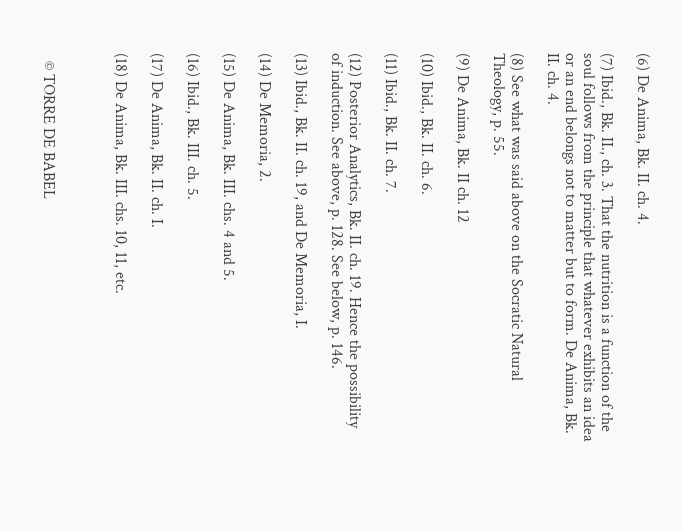(6) De Anima, Bk. II. ch. 4.

(7) Ibid., Bk. II., ch. 3. That the nutrition is a function of the soul follows from the principle that whatever exhibits an idea or an end belongs not to matter but to form. De Anima, Bk. II. ch. 4.

(8) See what was said above on the Socratic Natural Theology, p. 55.

(9) De Anima, Bk. II ch. 12

(10) Ibid., Bk. II. ch. 6.

(11) Ibid., Bk. II. ch. 7.

(12) Posterior Analytics, Bk. II. ch. 19. Hence the possibility of induction. See above, p. 128. See below, p. 146.

(13) Ibid., Bk. II. ch. 19, and De Memoria, I.

(14) De Memoria, 2.

(15) De Anima, Bk. III. chs. 4 and 5.

(16) Ibid., Bk. III. ch. 5.

(17) De Anima, Bk. II. ch. I.

(18) De Anima, Bk. III. chs. 10, 11, etc.



  © TORRE DE BABEL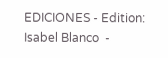EDICIONES - Edition: Isabel Blanco  -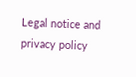Legal notice and privacy policy